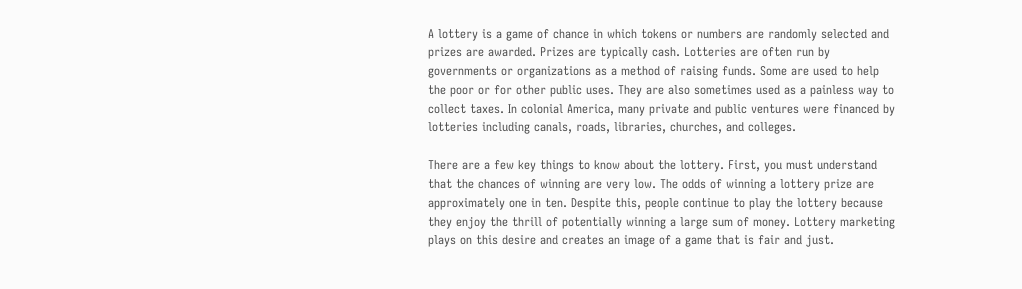A lottery is a game of chance in which tokens or numbers are randomly selected and prizes are awarded. Prizes are typically cash. Lotteries are often run by governments or organizations as a method of raising funds. Some are used to help the poor or for other public uses. They are also sometimes used as a painless way to collect taxes. In colonial America, many private and public ventures were financed by lotteries including canals, roads, libraries, churches, and colleges.

There are a few key things to know about the lottery. First, you must understand that the chances of winning are very low. The odds of winning a lottery prize are approximately one in ten. Despite this, people continue to play the lottery because they enjoy the thrill of potentially winning a large sum of money. Lottery marketing plays on this desire and creates an image of a game that is fair and just.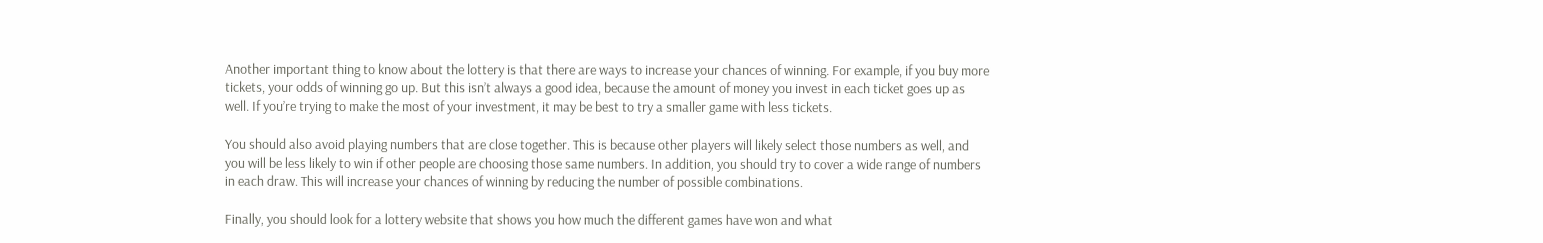Another important thing to know about the lottery is that there are ways to increase your chances of winning. For example, if you buy more tickets, your odds of winning go up. But this isn’t always a good idea, because the amount of money you invest in each ticket goes up as well. If you’re trying to make the most of your investment, it may be best to try a smaller game with less tickets.

You should also avoid playing numbers that are close together. This is because other players will likely select those numbers as well, and you will be less likely to win if other people are choosing those same numbers. In addition, you should try to cover a wide range of numbers in each draw. This will increase your chances of winning by reducing the number of possible combinations.

Finally, you should look for a lottery website that shows you how much the different games have won and what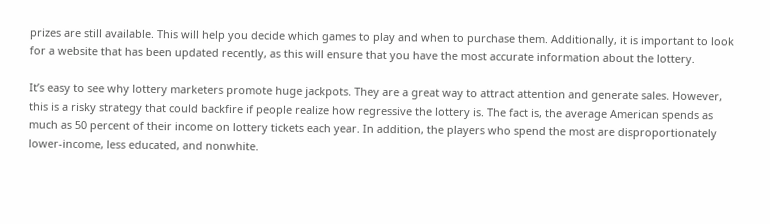prizes are still available. This will help you decide which games to play and when to purchase them. Additionally, it is important to look for a website that has been updated recently, as this will ensure that you have the most accurate information about the lottery.

It’s easy to see why lottery marketers promote huge jackpots. They are a great way to attract attention and generate sales. However, this is a risky strategy that could backfire if people realize how regressive the lottery is. The fact is, the average American spends as much as 50 percent of their income on lottery tickets each year. In addition, the players who spend the most are disproportionately lower-income, less educated, and nonwhite.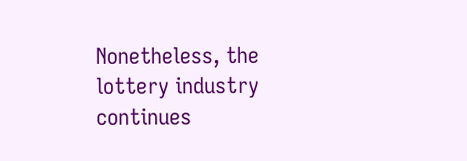Nonetheless, the lottery industry continues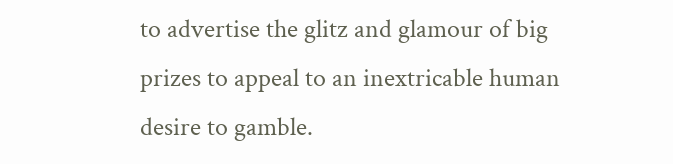to advertise the glitz and glamour of big prizes to appeal to an inextricable human desire to gamble.